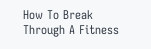How To Break Through A Fitness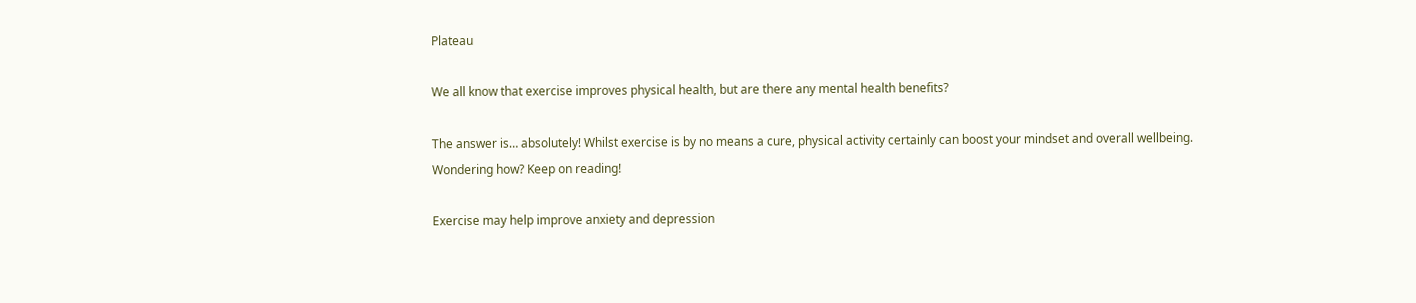Plateau

We all know that exercise improves physical health, but are there any mental health benefits?

The answer is… absolutely! Whilst exercise is by no means a cure, physical activity certainly can boost your mindset and overall wellbeing. Wondering how? Keep on reading!

Exercise may help improve anxiety and depression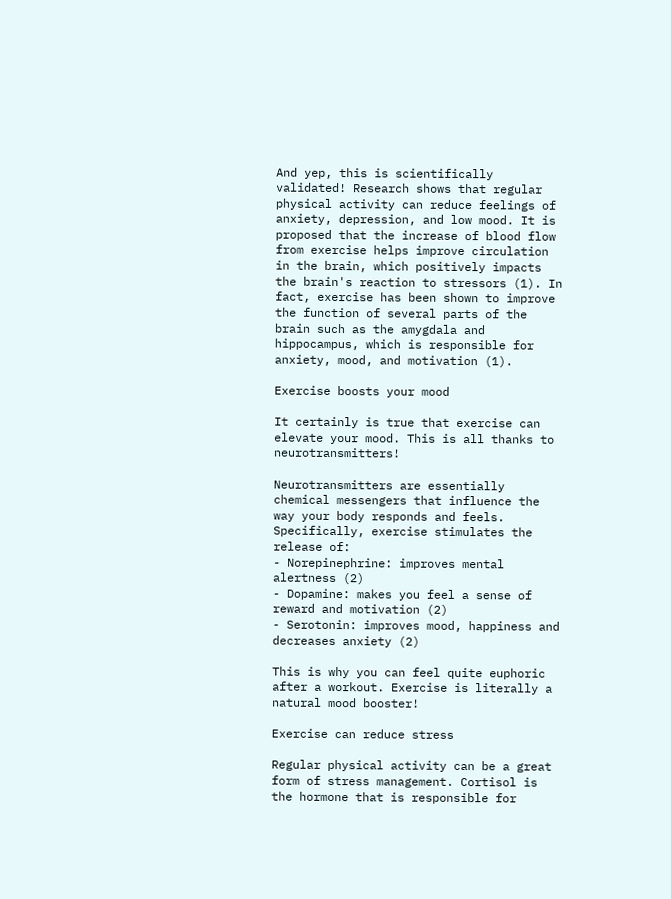And yep, this is scientifically validated! Research shows that regular physical activity can reduce feelings of anxiety, depression, and low mood. It is proposed that the increase of blood flow from exercise helps improve circulation in the brain, which positively impacts the brain's reaction to stressors (1). In fact, exercise has been shown to improve the function of several parts of the brain such as the amygdala and hippocampus, which is responsible for anxiety, mood, and motivation (1).

Exercise boosts your mood

It certainly is true that exercise can elevate your mood. This is all thanks to neurotransmitters!

Neurotransmitters are essentially chemical messengers that influence the way your body responds and feels. Specifically, exercise stimulates the release of:
- Norepinephrine: improves mental alertness (2)
- Dopamine: makes you feel a sense of reward and motivation (2)
- Serotonin: improves mood, happiness and decreases anxiety (2)

This is why you can feel quite euphoric after a workout. Exercise is literally a natural mood booster!

Exercise can reduce stress

Regular physical activity can be a great form of stress management. Cortisol is the hormone that is responsible for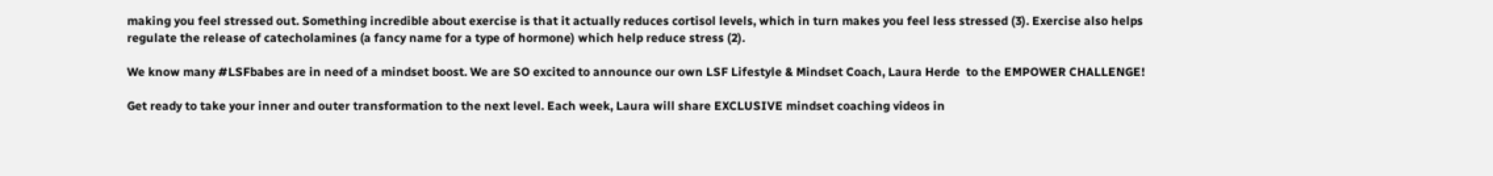making you feel stressed out. Something incredible about exercise is that it actually reduces cortisol levels, which in turn makes you feel less stressed (3). Exercise also helps regulate the release of catecholamines (a fancy name for a type of hormone) which help reduce stress (2).

We know many #LSFbabes are in need of a mindset boost. We are SO excited to announce our own LSF Lifestyle & Mindset Coach, Laura Herde  to the EMPOWER CHALLENGE!

Get ready to take your inner and outer transformation to the next level. Each week, Laura will share EXCLUSIVE mindset coaching videos in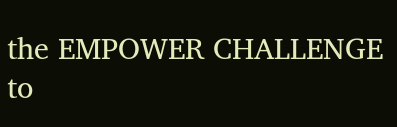the EMPOWER CHALLENGE to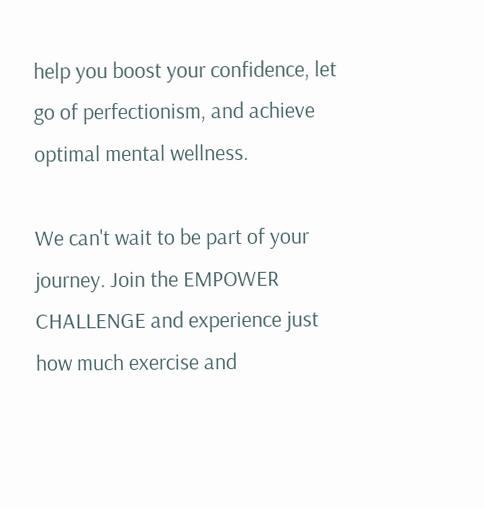help you boost your confidence, let go of perfectionism, and achieve optimal mental wellness.

We can't wait to be part of your journey. Join the EMPOWER CHALLENGE and experience just how much exercise and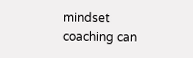mindset coaching can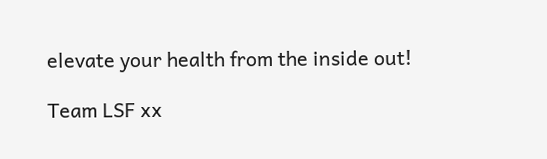elevate your health from the inside out!

Team LSF xx